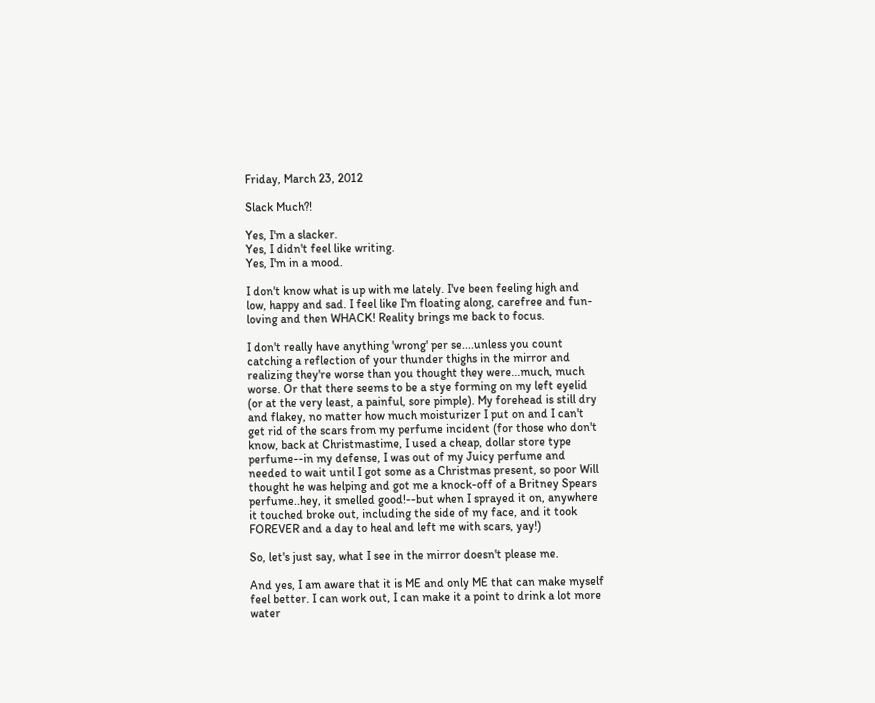Friday, March 23, 2012

Slack Much?!

Yes, I'm a slacker.
Yes, I didn't feel like writing.
Yes, I'm in a mood.

I don't know what is up with me lately. I've been feeling high and low, happy and sad. I feel like I'm floating along, carefree and fun-loving and then WHACK! Reality brings me back to focus.

I don't really have anything 'wrong' per se....unless you count catching a reflection of your thunder thighs in the mirror and realizing they're worse than you thought they were...much, much worse. Or that there seems to be a stye forming on my left eyelid (or at the very least, a painful, sore pimple). My forehead is still dry and flakey, no matter how much moisturizer I put on and I can't get rid of the scars from my perfume incident (for those who don't know, back at Christmastime, I used a cheap, dollar store type perfume--in my defense, I was out of my Juicy perfume and needed to wait until I got some as a Christmas present, so poor Will thought he was helping and got me a knock-off of a Britney Spears perfume..hey, it smelled good!--but when I sprayed it on, anywhere it touched broke out, including the side of my face, and it took FOREVER and a day to heal and left me with scars, yay!)

So, let's just say, what I see in the mirror doesn't please me.

And yes, I am aware that it is ME and only ME that can make myself feel better. I can work out, I can make it a point to drink a lot more water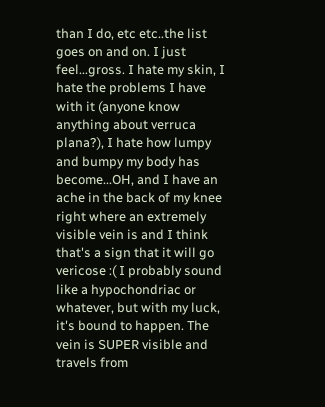than I do, etc etc..the list goes on and on. I just feel...gross. I hate my skin, I hate the problems I have with it (anyone know anything about verruca plana?), I hate how lumpy and bumpy my body has become...OH, and I have an ache in the back of my knee right where an extremely visible vein is and I think that's a sign that it will go vericose :( I probably sound like a hypochondriac or whatever, but with my luck, it's bound to happen. The vein is SUPER visible and travels from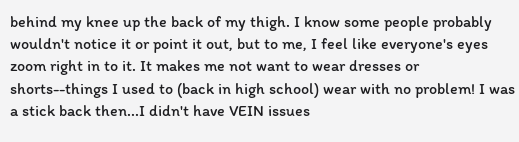behind my knee up the back of my thigh. I know some people probably wouldn't notice it or point it out, but to me, I feel like everyone's eyes zoom right in to it. It makes me not want to wear dresses or shorts--things I used to (back in high school) wear with no problem! I was a stick back then...I didn't have VEIN issues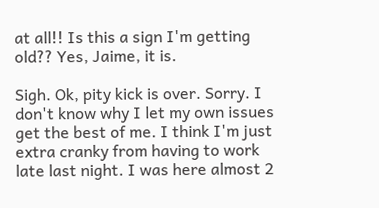at all!! Is this a sign I'm getting old?? Yes, Jaime, it is.

Sigh. Ok, pity kick is over. Sorry. I don't know why I let my own issues get the best of me. I think I'm just extra cranky from having to work late last night. I was here almost 2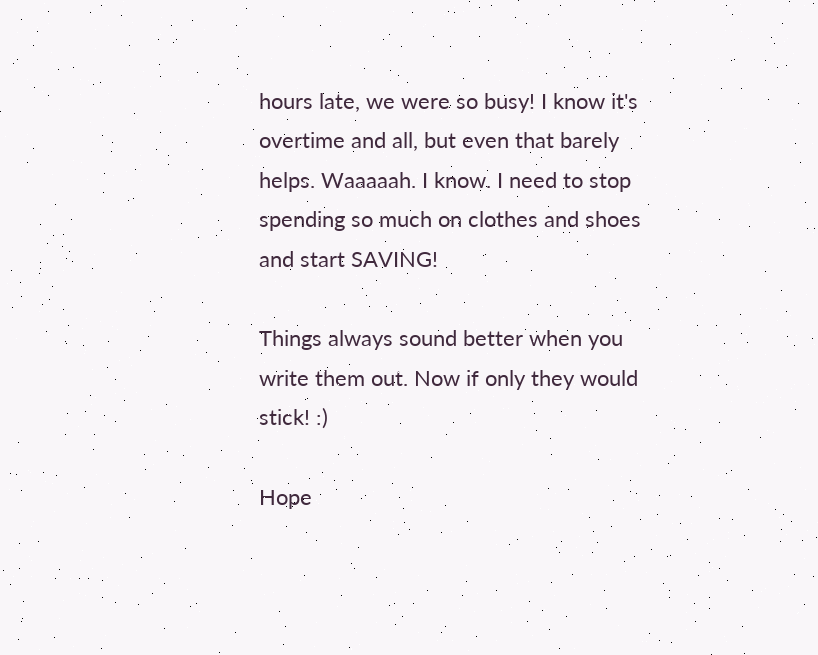hours late, we were so busy! I know it's overtime and all, but even that barely helps. Waaaaah. I know. I need to stop spending so much on clothes and shoes and start SAVING!

Things always sound better when you write them out. Now if only they would stick! :)

Hope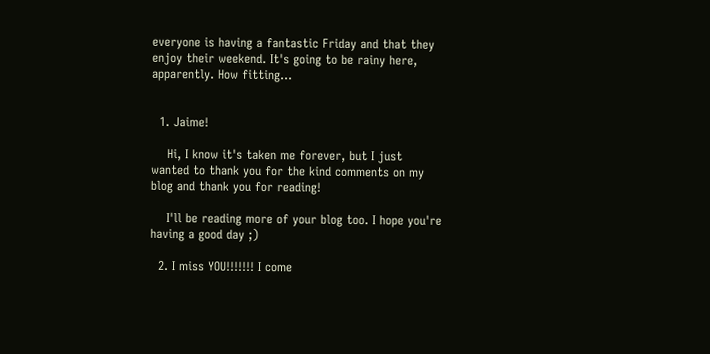everyone is having a fantastic Friday and that they enjoy their weekend. It's going to be rainy here, apparently. How fitting...


  1. Jaime!

    Hi, I know it's taken me forever, but I just wanted to thank you for the kind comments on my blog and thank you for reading!

    I'll be reading more of your blog too. I hope you're having a good day ;)

  2. I miss YOU!!!!!!! I come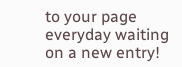to your page everyday waiting on a new entry!